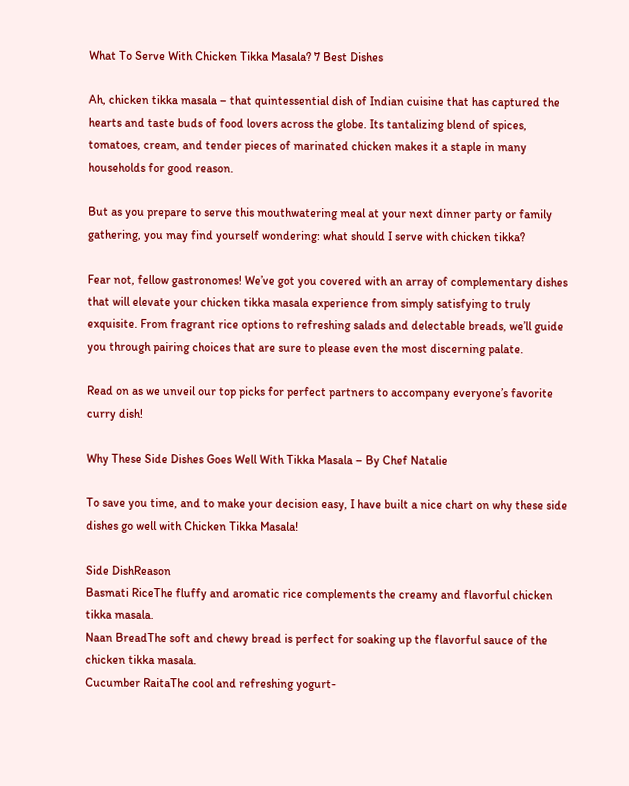What To Serve With Chicken Tikka Masala? 7 Best Dishes

Ah, chicken tikka masala – that quintessential dish of Indian cuisine that has captured the hearts and taste buds of food lovers across the globe. Its tantalizing blend of spices, tomatoes, cream, and tender pieces of marinated chicken makes it a staple in many households for good reason.

But as you prepare to serve this mouthwatering meal at your next dinner party or family gathering, you may find yourself wondering: what should I serve with chicken tikka?

Fear not, fellow gastronomes! We’ve got you covered with an array of complementary dishes that will elevate your chicken tikka masala experience from simply satisfying to truly exquisite. From fragrant rice options to refreshing salads and delectable breads, we’ll guide you through pairing choices that are sure to please even the most discerning palate.

Read on as we unveil our top picks for perfect partners to accompany everyone’s favorite curry dish!

Why These Side Dishes Goes Well With Tikka Masala – By Chef Natalie

To save you time, and to make your decision easy, I have built a nice chart on why these side dishes go well with Chicken Tikka Masala!

Side DishReason
Basmati RiceThe fluffy and aromatic rice complements the creamy and flavorful chicken tikka masala.
Naan BreadThe soft and chewy bread is perfect for soaking up the flavorful sauce of the chicken tikka masala.
Cucumber RaitaThe cool and refreshing yogurt-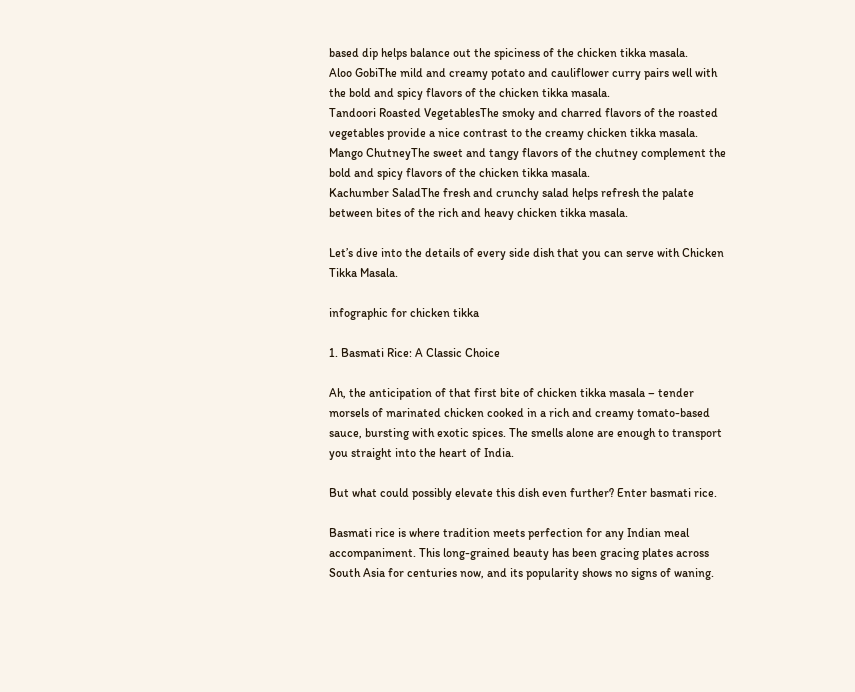based dip helps balance out the spiciness of the chicken tikka masala.
Aloo GobiThe mild and creamy potato and cauliflower curry pairs well with the bold and spicy flavors of the chicken tikka masala.
Tandoori Roasted VegetablesThe smoky and charred flavors of the roasted vegetables provide a nice contrast to the creamy chicken tikka masala.
Mango ChutneyThe sweet and tangy flavors of the chutney complement the bold and spicy flavors of the chicken tikka masala.
Kachumber SaladThe fresh and crunchy salad helps refresh the palate between bites of the rich and heavy chicken tikka masala.

Let’s dive into the details of every side dish that you can serve with Chicken Tikka Masala.

infographic for chicken tikka

1. Basmati Rice: A Classic Choice

Ah, the anticipation of that first bite of chicken tikka masala – tender morsels of marinated chicken cooked in a rich and creamy tomato-based sauce, bursting with exotic spices. The smells alone are enough to transport you straight into the heart of India.

But what could possibly elevate this dish even further? Enter basmati rice.

Basmati rice is where tradition meets perfection for any Indian meal accompaniment. This long-grained beauty has been gracing plates across South Asia for centuries now, and its popularity shows no signs of waning.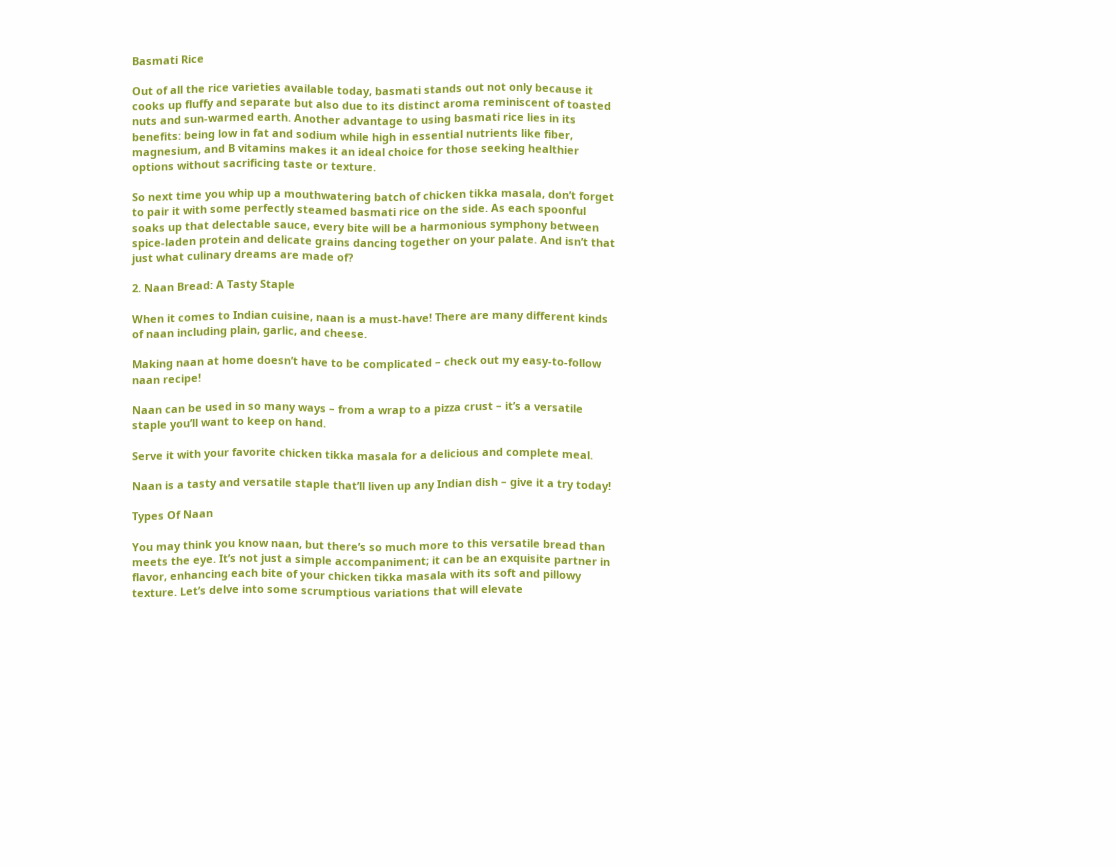Basmati Rice

Out of all the rice varieties available today, basmati stands out not only because it cooks up fluffy and separate but also due to its distinct aroma reminiscent of toasted nuts and sun-warmed earth. Another advantage to using basmati rice lies in its benefits: being low in fat and sodium while high in essential nutrients like fiber, magnesium, and B vitamins makes it an ideal choice for those seeking healthier options without sacrificing taste or texture.

So next time you whip up a mouthwatering batch of chicken tikka masala, don’t forget to pair it with some perfectly steamed basmati rice on the side. As each spoonful soaks up that delectable sauce, every bite will be a harmonious symphony between spice-laden protein and delicate grains dancing together on your palate. And isn’t that just what culinary dreams are made of?

2. Naan Bread: A Tasty Staple

When it comes to Indian cuisine, naan is a must-have! There are many different kinds of naan including plain, garlic, and cheese.

Making naan at home doesn’t have to be complicated – check out my easy-to-follow naan recipe!

Naan can be used in so many ways – from a wrap to a pizza crust – it’s a versatile staple you’ll want to keep on hand.

Serve it with your favorite chicken tikka masala for a delicious and complete meal.

Naan is a tasty and versatile staple that’ll liven up any Indian dish – give it a try today!

Types Of Naan

You may think you know naan, but there’s so much more to this versatile bread than meets the eye. It’s not just a simple accompaniment; it can be an exquisite partner in flavor, enhancing each bite of your chicken tikka masala with its soft and pillowy texture. Let’s delve into some scrumptious variations that will elevate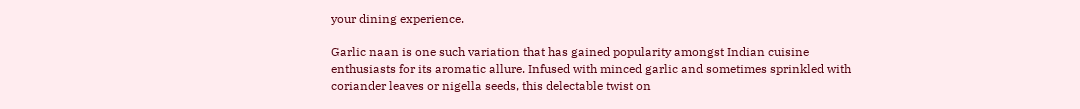your dining experience.

Garlic naan is one such variation that has gained popularity amongst Indian cuisine enthusiasts for its aromatic allure. Infused with minced garlic and sometimes sprinkled with coriander leaves or nigella seeds, this delectable twist on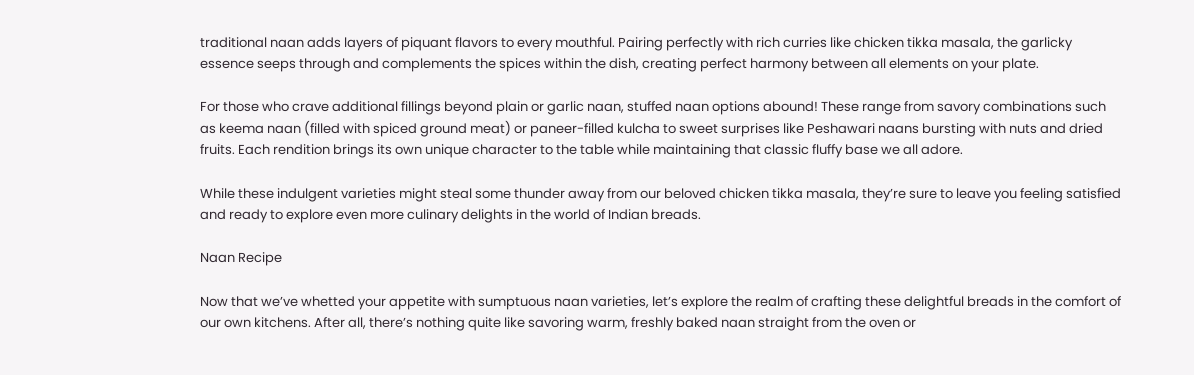traditional naan adds layers of piquant flavors to every mouthful. Pairing perfectly with rich curries like chicken tikka masala, the garlicky essence seeps through and complements the spices within the dish, creating perfect harmony between all elements on your plate.

For those who crave additional fillings beyond plain or garlic naan, stuffed naan options abound! These range from savory combinations such as keema naan (filled with spiced ground meat) or paneer-filled kulcha to sweet surprises like Peshawari naans bursting with nuts and dried fruits. Each rendition brings its own unique character to the table while maintaining that classic fluffy base we all adore.

While these indulgent varieties might steal some thunder away from our beloved chicken tikka masala, they’re sure to leave you feeling satisfied and ready to explore even more culinary delights in the world of Indian breads.

Naan Recipe

Now that we’ve whetted your appetite with sumptuous naan varieties, let’s explore the realm of crafting these delightful breads in the comfort of our own kitchens. After all, there’s nothing quite like savoring warm, freshly baked naan straight from the oven or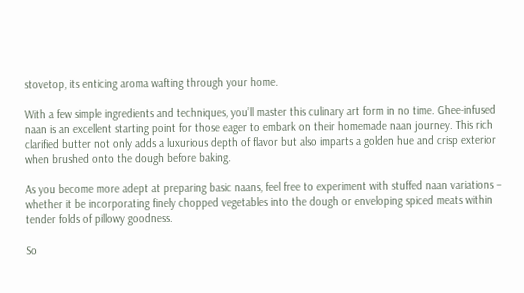stovetop, its enticing aroma wafting through your home.

With a few simple ingredients and techniques, you’ll master this culinary art form in no time. Ghee-infused naan is an excellent starting point for those eager to embark on their homemade naan journey. This rich clarified butter not only adds a luxurious depth of flavor but also imparts a golden hue and crisp exterior when brushed onto the dough before baking.

As you become more adept at preparing basic naans, feel free to experiment with stuffed naan variations – whether it be incorporating finely chopped vegetables into the dough or enveloping spiced meats within tender folds of pillowy goodness.

So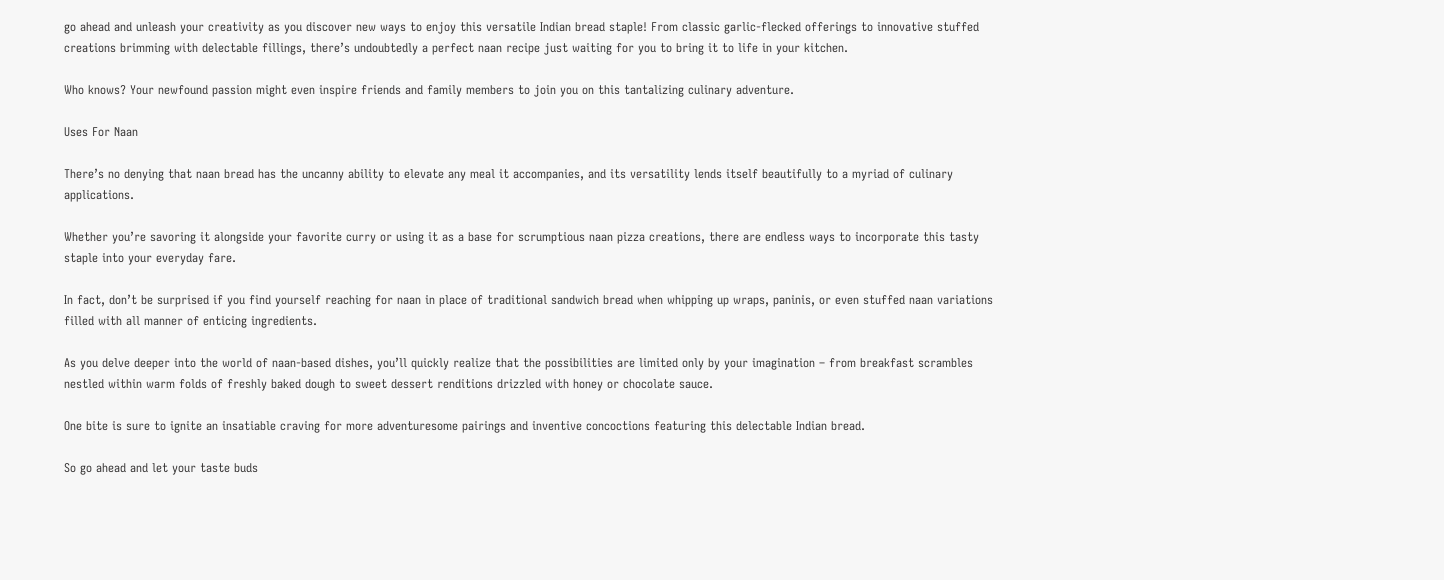go ahead and unleash your creativity as you discover new ways to enjoy this versatile Indian bread staple! From classic garlic-flecked offerings to innovative stuffed creations brimming with delectable fillings, there’s undoubtedly a perfect naan recipe just waiting for you to bring it to life in your kitchen.

Who knows? Your newfound passion might even inspire friends and family members to join you on this tantalizing culinary adventure.

Uses For Naan

There’s no denying that naan bread has the uncanny ability to elevate any meal it accompanies, and its versatility lends itself beautifully to a myriad of culinary applications.

Whether you’re savoring it alongside your favorite curry or using it as a base for scrumptious naan pizza creations, there are endless ways to incorporate this tasty staple into your everyday fare.

In fact, don’t be surprised if you find yourself reaching for naan in place of traditional sandwich bread when whipping up wraps, paninis, or even stuffed naan variations filled with all manner of enticing ingredients.

As you delve deeper into the world of naan-based dishes, you’ll quickly realize that the possibilities are limited only by your imagination – from breakfast scrambles nestled within warm folds of freshly baked dough to sweet dessert renditions drizzled with honey or chocolate sauce.

One bite is sure to ignite an insatiable craving for more adventuresome pairings and inventive concoctions featuring this delectable Indian bread.

So go ahead and let your taste buds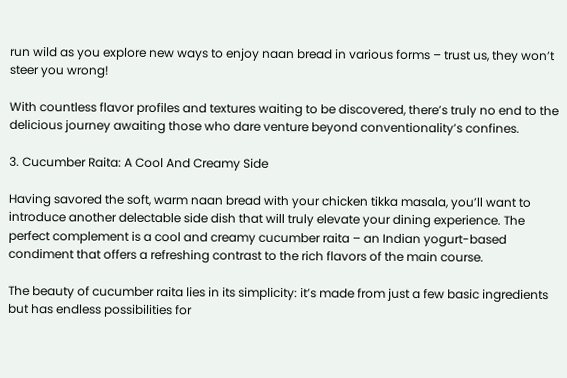run wild as you explore new ways to enjoy naan bread in various forms – trust us, they won’t steer you wrong!

With countless flavor profiles and textures waiting to be discovered, there’s truly no end to the delicious journey awaiting those who dare venture beyond conventionality’s confines.

3. Cucumber Raita: A Cool And Creamy Side

Having savored the soft, warm naan bread with your chicken tikka masala, you’ll want to introduce another delectable side dish that will truly elevate your dining experience. The perfect complement is a cool and creamy cucumber raita – an Indian yogurt-based condiment that offers a refreshing contrast to the rich flavors of the main course.

The beauty of cucumber raita lies in its simplicity: it’s made from just a few basic ingredients but has endless possibilities for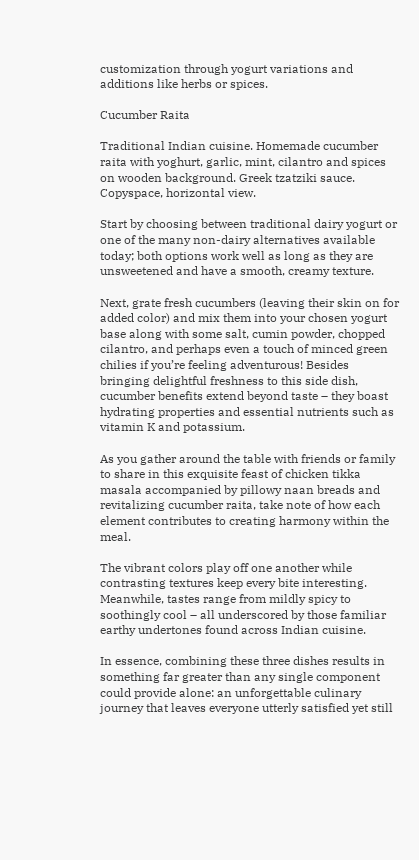customization through yogurt variations and additions like herbs or spices.

Cucumber Raita

Traditional Indian cuisine. Homemade cucumber raita with yoghurt, garlic, mint, cilantro and spices on wooden background. Greek tzatziki sauce. Copyspace, horizontal view.

Start by choosing between traditional dairy yogurt or one of the many non-dairy alternatives available today; both options work well as long as they are unsweetened and have a smooth, creamy texture.

Next, grate fresh cucumbers (leaving their skin on for added color) and mix them into your chosen yogurt base along with some salt, cumin powder, chopped cilantro, and perhaps even a touch of minced green chilies if you’re feeling adventurous! Besides bringing delightful freshness to this side dish, cucumber benefits extend beyond taste – they boast hydrating properties and essential nutrients such as vitamin K and potassium.

As you gather around the table with friends or family to share in this exquisite feast of chicken tikka masala accompanied by pillowy naan breads and revitalizing cucumber raita, take note of how each element contributes to creating harmony within the meal.

The vibrant colors play off one another while contrasting textures keep every bite interesting. Meanwhile, tastes range from mildly spicy to soothingly cool – all underscored by those familiar earthy undertones found across Indian cuisine.

In essence, combining these three dishes results in something far greater than any single component could provide alone: an unforgettable culinary journey that leaves everyone utterly satisfied yet still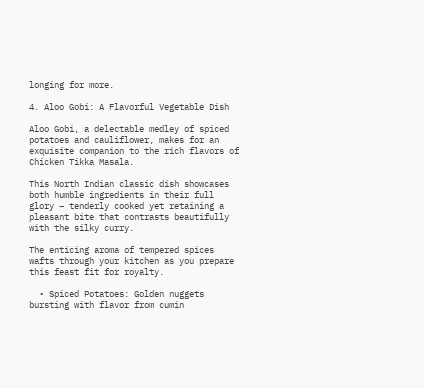longing for more.

4. Aloo Gobi: A Flavorful Vegetable Dish

Aloo Gobi, a delectable medley of spiced potatoes and cauliflower, makes for an exquisite companion to the rich flavors of Chicken Tikka Masala.

This North Indian classic dish showcases both humble ingredients in their full glory – tenderly cooked yet retaining a pleasant bite that contrasts beautifully with the silky curry.

The enticing aroma of tempered spices wafts through your kitchen as you prepare this feast fit for royalty.

  • Spiced Potatoes: Golden nuggets bursting with flavor from cumin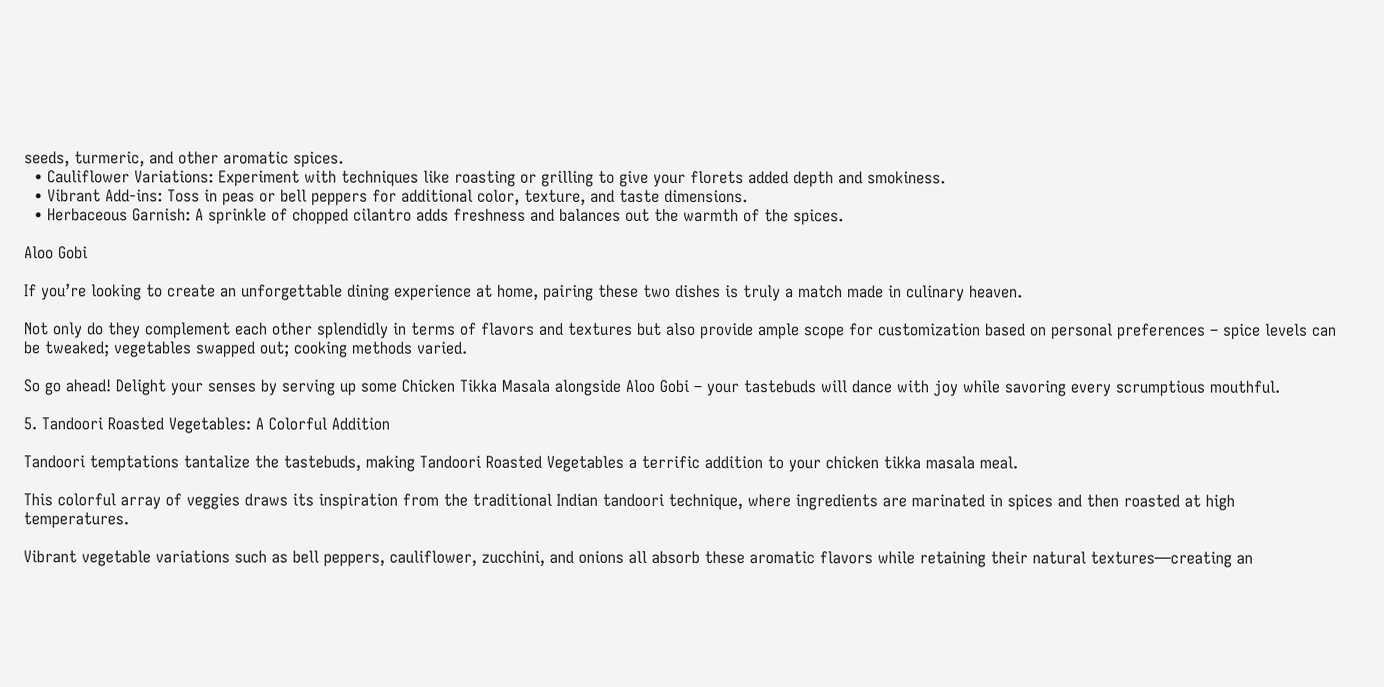seeds, turmeric, and other aromatic spices.
  • Cauliflower Variations: Experiment with techniques like roasting or grilling to give your florets added depth and smokiness.
  • Vibrant Add-ins: Toss in peas or bell peppers for additional color, texture, and taste dimensions.
  • Herbaceous Garnish: A sprinkle of chopped cilantro adds freshness and balances out the warmth of the spices.

Aloo Gobi

If you’re looking to create an unforgettable dining experience at home, pairing these two dishes is truly a match made in culinary heaven.

Not only do they complement each other splendidly in terms of flavors and textures but also provide ample scope for customization based on personal preferences – spice levels can be tweaked; vegetables swapped out; cooking methods varied.

So go ahead! Delight your senses by serving up some Chicken Tikka Masala alongside Aloo Gobi – your tastebuds will dance with joy while savoring every scrumptious mouthful.

5. Tandoori Roasted Vegetables: A Colorful Addition

Tandoori temptations tantalize the tastebuds, making Tandoori Roasted Vegetables a terrific addition to your chicken tikka masala meal.

This colorful array of veggies draws its inspiration from the traditional Indian tandoori technique, where ingredients are marinated in spices and then roasted at high temperatures.

Vibrant vegetable variations such as bell peppers, cauliflower, zucchini, and onions all absorb these aromatic flavors while retaining their natural textures—creating an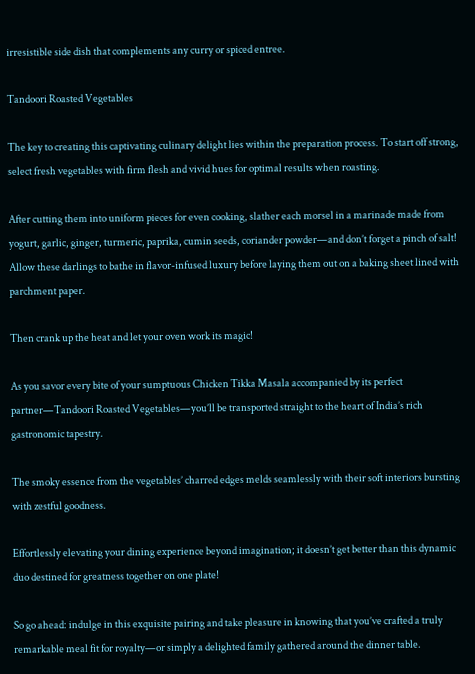irresistible side dish that complements any curry or spiced entree.

Tandoori Roasted Vegetables

The key to creating this captivating culinary delight lies within the preparation process. To start off strong, select fresh vegetables with firm flesh and vivid hues for optimal results when roasting.

After cutting them into uniform pieces for even cooking, slather each morsel in a marinade made from yogurt, garlic, ginger, turmeric, paprika, cumin seeds, coriander powder—and don’t forget a pinch of salt! Allow these darlings to bathe in flavor-infused luxury before laying them out on a baking sheet lined with parchment paper.

Then crank up the heat and let your oven work its magic!

As you savor every bite of your sumptuous Chicken Tikka Masala accompanied by its perfect partner—Tandoori Roasted Vegetables—you’ll be transported straight to the heart of India’s rich gastronomic tapestry.

The smoky essence from the vegetables’ charred edges melds seamlessly with their soft interiors bursting with zestful goodness.

Effortlessly elevating your dining experience beyond imagination; it doesn’t get better than this dynamic duo destined for greatness together on one plate!

So go ahead: indulge in this exquisite pairing and take pleasure in knowing that you’ve crafted a truly remarkable meal fit for royalty—or simply a delighted family gathered around the dinner table.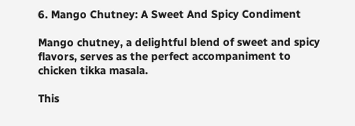6. Mango Chutney: A Sweet And Spicy Condiment

Mango chutney, a delightful blend of sweet and spicy flavors, serves as the perfect accompaniment to chicken tikka masala.

This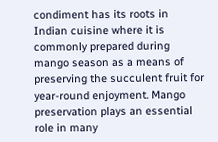condiment has its roots in Indian cuisine where it is commonly prepared during mango season as a means of preserving the succulent fruit for year-round enjoyment. Mango preservation plays an essential role in many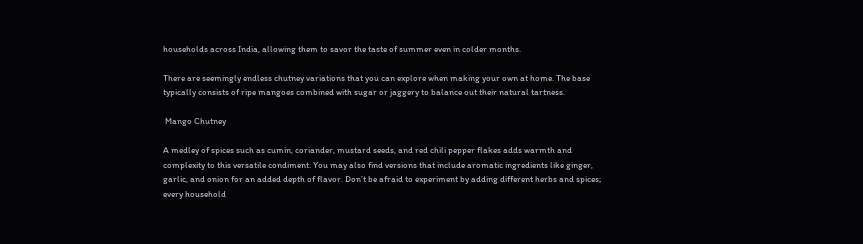households across India, allowing them to savor the taste of summer even in colder months.

There are seemingly endless chutney variations that you can explore when making your own at home. The base typically consists of ripe mangoes combined with sugar or jaggery to balance out their natural tartness.

 Mango Chutney

A medley of spices such as cumin, coriander, mustard seeds, and red chili pepper flakes adds warmth and complexity to this versatile condiment. You may also find versions that include aromatic ingredients like ginger, garlic, and onion for an added depth of flavor. Don’t be afraid to experiment by adding different herbs and spices; every household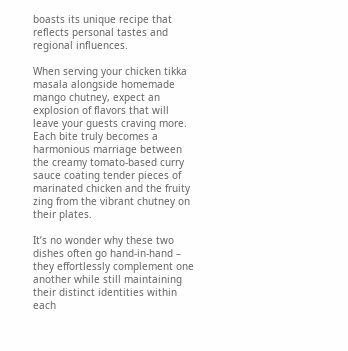boasts its unique recipe that reflects personal tastes and regional influences.

When serving your chicken tikka masala alongside homemade mango chutney, expect an explosion of flavors that will leave your guests craving more. Each bite truly becomes a harmonious marriage between the creamy tomato-based curry sauce coating tender pieces of marinated chicken and the fruity zing from the vibrant chutney on their plates.

It’s no wonder why these two dishes often go hand-in-hand – they effortlessly complement one another while still maintaining their distinct identities within each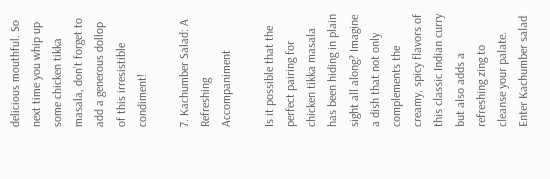delicious mouthful. So next time you whip up some chicken tikka masala, don’t forget to add a generous dollop of this irresistible condiment!

7. Kachumber Salad: A Refreshing Accompaniment

Is it possible that the perfect pairing for chicken tikka masala has been hiding in plain sight all along? Imagine a dish that not only complements the creamy, spicy flavors of this classic Indian curry but also adds a refreshing zing to cleanse your palate. Enter Kachumber salad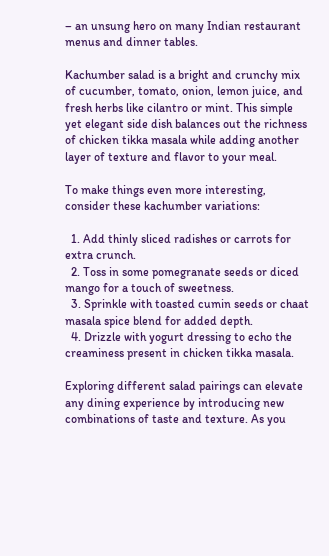– an unsung hero on many Indian restaurant menus and dinner tables.

Kachumber salad is a bright and crunchy mix of cucumber, tomato, onion, lemon juice, and fresh herbs like cilantro or mint. This simple yet elegant side dish balances out the richness of chicken tikka masala while adding another layer of texture and flavor to your meal.

To make things even more interesting, consider these kachumber variations:

  1. Add thinly sliced radishes or carrots for extra crunch.
  2. Toss in some pomegranate seeds or diced mango for a touch of sweetness.
  3. Sprinkle with toasted cumin seeds or chaat masala spice blend for added depth.
  4. Drizzle with yogurt dressing to echo the creaminess present in chicken tikka masala.

Exploring different salad pairings can elevate any dining experience by introducing new combinations of taste and texture. As you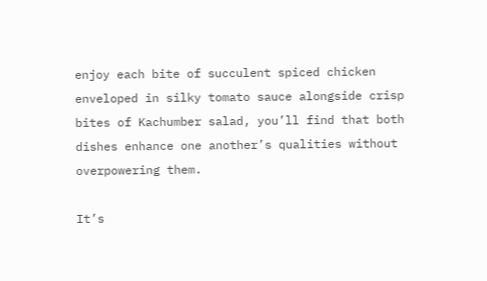enjoy each bite of succulent spiced chicken enveloped in silky tomato sauce alongside crisp bites of Kachumber salad, you’ll find that both dishes enhance one another’s qualities without overpowering them.

It’s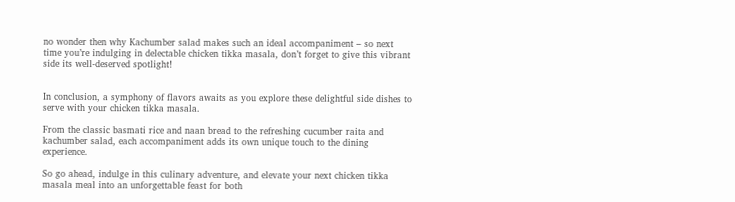no wonder then why Kachumber salad makes such an ideal accompaniment – so next time you’re indulging in delectable chicken tikka masala, don’t forget to give this vibrant side its well-deserved spotlight!


In conclusion, a symphony of flavors awaits as you explore these delightful side dishes to serve with your chicken tikka masala.

From the classic basmati rice and naan bread to the refreshing cucumber raita and kachumber salad, each accompaniment adds its own unique touch to the dining experience.

So go ahead, indulge in this culinary adventure, and elevate your next chicken tikka masala meal into an unforgettable feast for both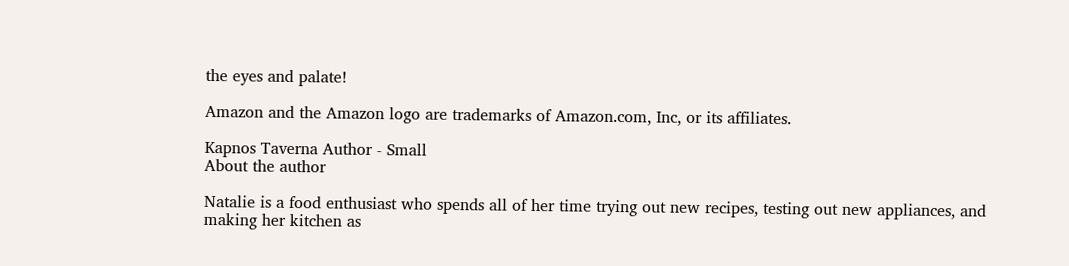the eyes and palate!

Amazon and the Amazon logo are trademarks of Amazon.com, Inc, or its affiliates.

Kapnos Taverna Author - Small
About the author

Natalie is a food enthusiast who spends all of her time trying out new recipes, testing out new appliances, and making her kitchen as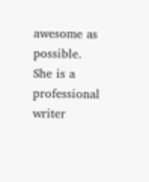awesome as possible. She is a professional writer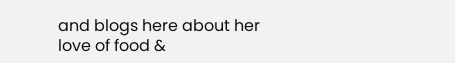and blogs here about her love of food &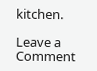kitchen.

Leave a Comment